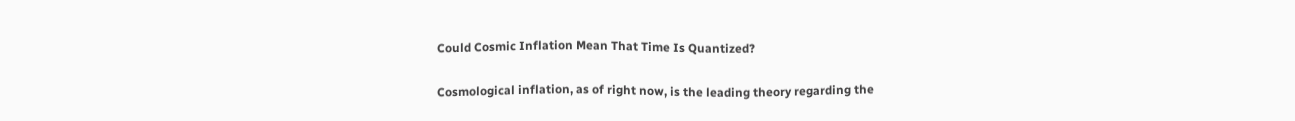Could Cosmic Inflation Mean That Time Is Quantized?

Cosmological inflation, as of right now, is the leading theory regarding the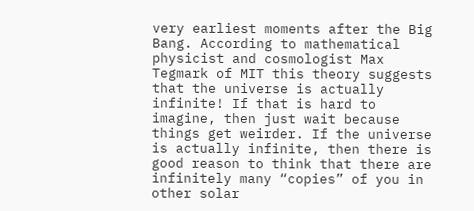very earliest moments after the Big Bang. According to mathematical physicist and cosmologist Max Tegmark of MIT this theory suggests that the universe is actually infinite! If that is hard to imagine, then just wait because things get weirder. If the universe is actually infinite, then there is good reason to think that there are infinitely many “copies” of you in other solar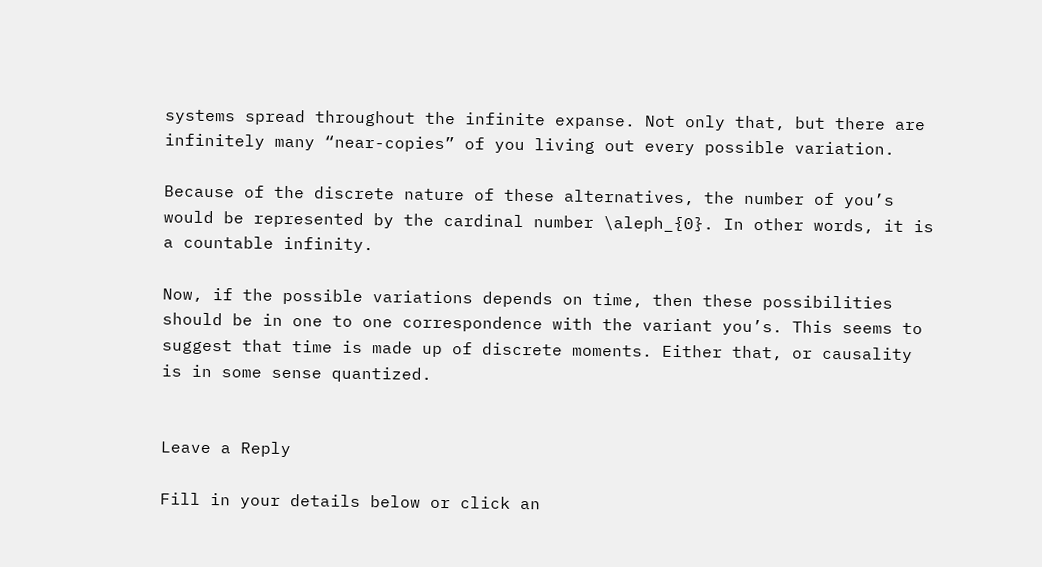systems spread throughout the infinite expanse. Not only that, but there are infinitely many “near-copies” of you living out every possible variation.

Because of the discrete nature of these alternatives, the number of you’s would be represented by the cardinal number \aleph_{0}. In other words, it is a countable infinity.

Now, if the possible variations depends on time, then these possibilities should be in one to one correspondence with the variant you’s. This seems to suggest that time is made up of discrete moments. Either that, or causality is in some sense quantized.


Leave a Reply

Fill in your details below or click an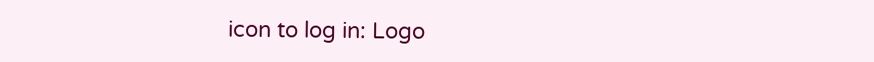icon to log in: Logo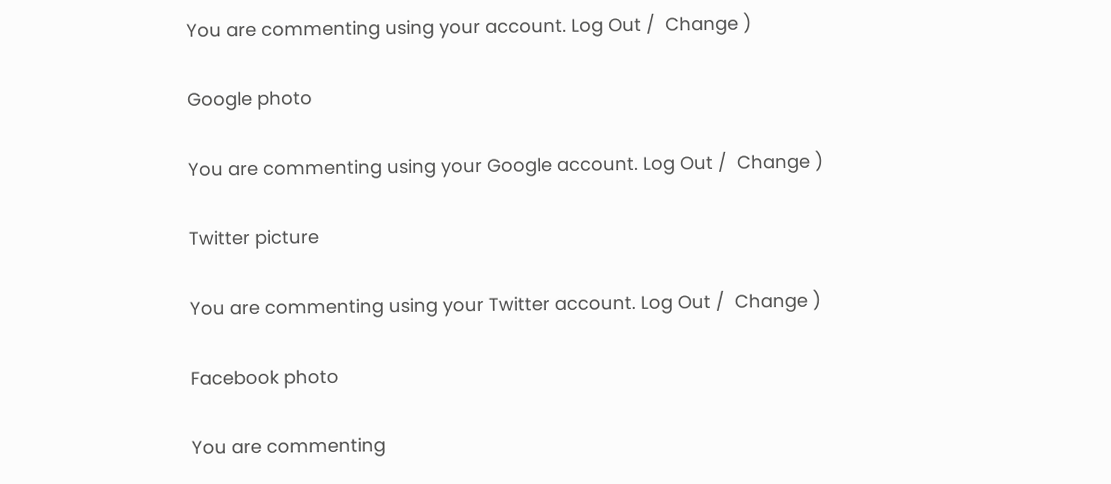You are commenting using your account. Log Out /  Change )

Google photo

You are commenting using your Google account. Log Out /  Change )

Twitter picture

You are commenting using your Twitter account. Log Out /  Change )

Facebook photo

You are commenting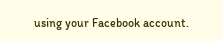using your Facebook account.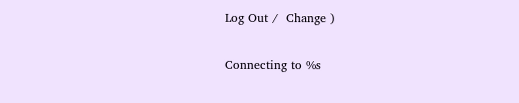Log Out /  Change )

Connecting to %s